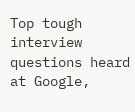Top tough interview questions heard at Google,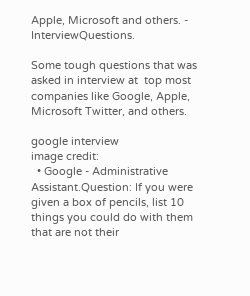Apple, Microsoft and others. - InterviewQuestions.

Some tough questions that was asked in interview at  top most  companies like Google, Apple, Microsoft Twitter, and others.

google interview
image credit:
  • Google - Administrative Assistant.Question: If you were given a box of pencils, list 10 things you could do with them that are not their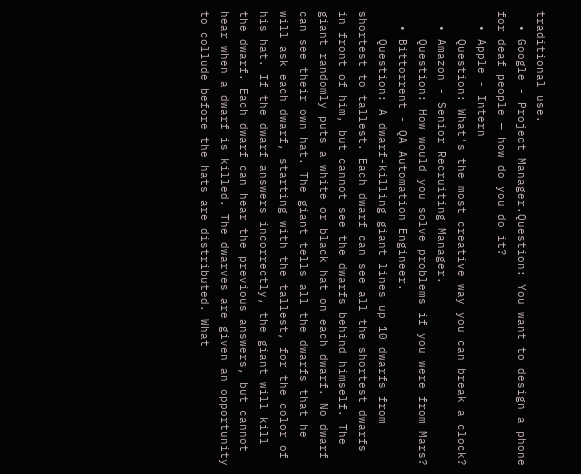traditional use.
  • Google - Project Manager.Question: You want to design a phone for deaf people — how do you do it?
  • Apple - Intern
    Question: What's the most creative way you can break a clock?
  • Amazon - Senior Recruiting Manager.
    Question: How would you solve problems if you were from Mars?
  • Bittorrent - QA Automation Engineer.
    Question: A dwarf-killing giant lines up 10 dwarfs from shortest to tallest. Each dwarf can see all the shortest dwarfs in front of him, but cannot see the dwarfs behind himself. The giant randomly puts a white or black hat on each dwarf. No dwarf can see their own hat. The giant tells all the dwarfs that he will ask each dwarf, starting with the tallest, for the color of his hat. If the dwarf answers incorrectly, the giant will kill the dwarf. Each dwarf can hear the previous answers, but cannot hear when a dwarf is killed. The dwarves are given an opportunity to collude before the hats are distributed. What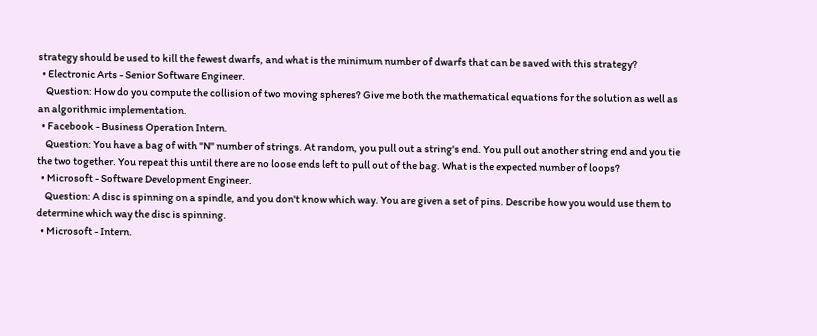strategy should be used to kill the fewest dwarfs, and what is the minimum number of dwarfs that can be saved with this strategy?
  • Electronic Arts - Senior Software Engineer.
    Question: How do you compute the collision of two moving spheres? Give me both the mathematical equations for the solution as well as an algorithmic implementation.
  • Facebook - Business Operation Intern.
    Question: You have a bag of with "N" number of strings. At random, you pull out a string's end. You pull out another string end and you tie the two together. You repeat this until there are no loose ends left to pull out of the bag. What is the expected number of loops?
  • Microsoft - Software Development Engineer.
    Question: A disc is spinning on a spindle, and you don't know which way. You are given a set of pins. Describe how you would use them to determine which way the disc is spinning.
  • Microsoft - Intern.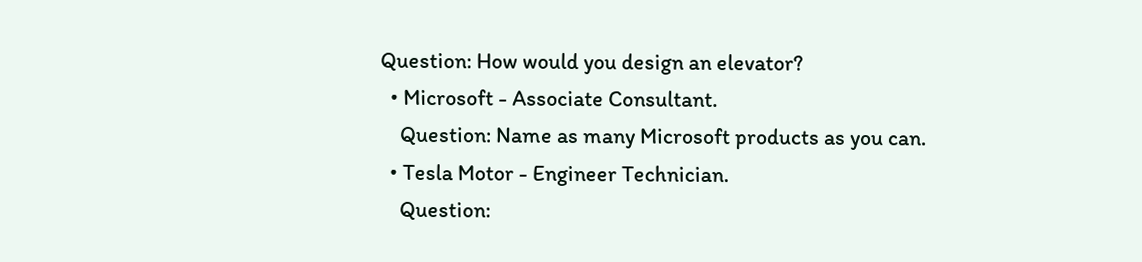Question: How would you design an elevator?
  • Microsoft - Associate Consultant.
    Question: Name as many Microsoft products as you can.
  • Tesla Motor - Engineer Technician.
    Question: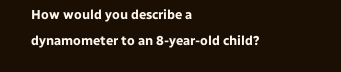How would you describe a dynamometer to an 8-year-old child?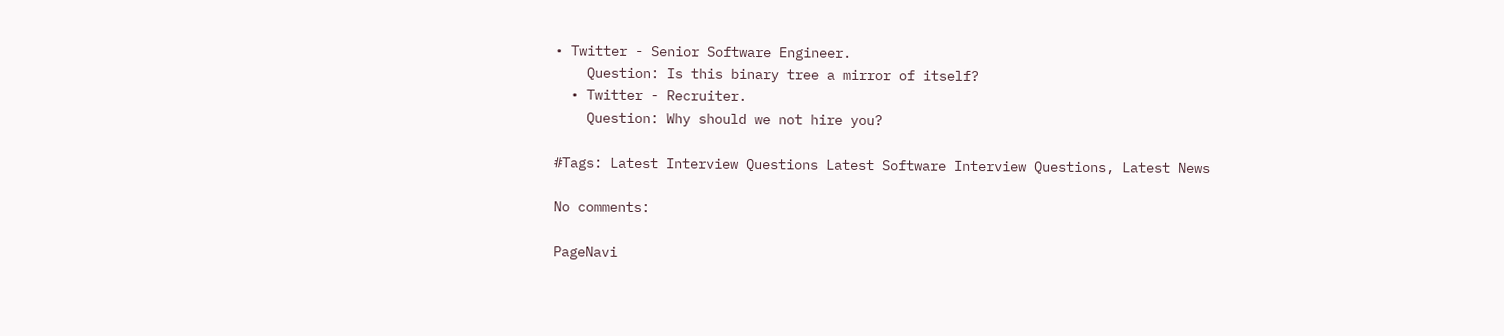• Twitter - Senior Software Engineer.
    Question: Is this binary tree a mirror of itself?
  • Twitter - Recruiter.
    Question: Why should we not hire you?

#Tags: Latest Interview Questions Latest Software Interview Questions, Latest News

No comments:

PageNavi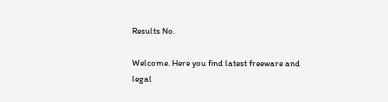Results No.

Welcome. Here you find latest freeware and legal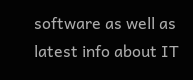software as well as latest info about IT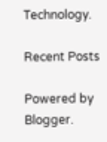Technology.

Recent Posts

Powered by Blogger.